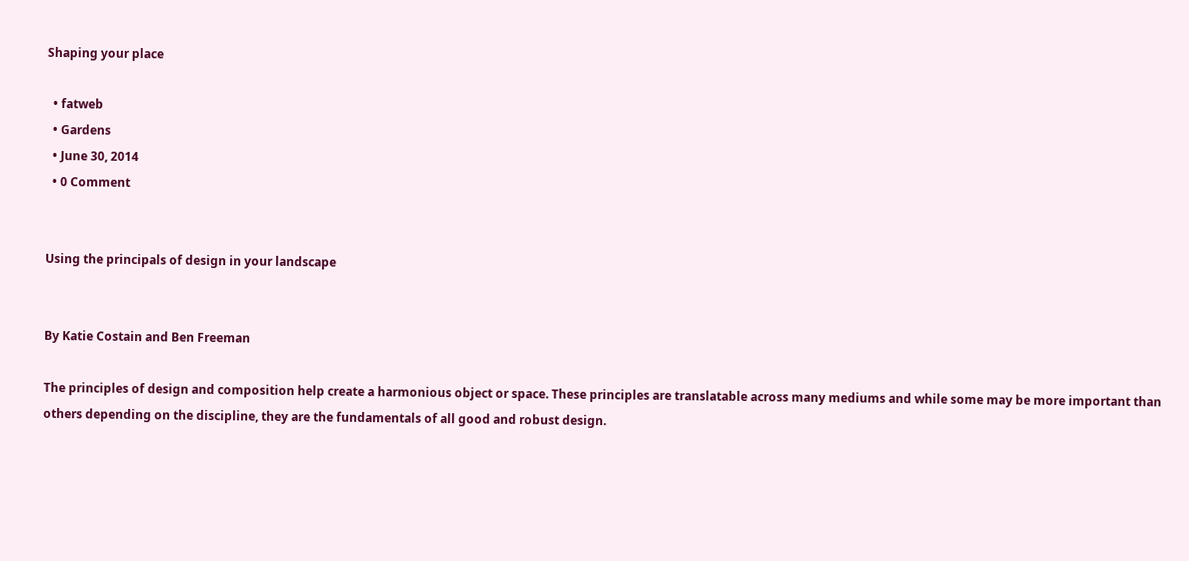Shaping your place

  • fatweb
  • Gardens
  • June 30, 2014
  • 0 Comment


Using the principals of design in your landscape


By Katie Costain and Ben Freeman

The principles of design and composition help create a harmonious object or space. These principles are translatable across many mediums and while some may be more important than others depending on the discipline, they are the fundamentals of all good and robust design.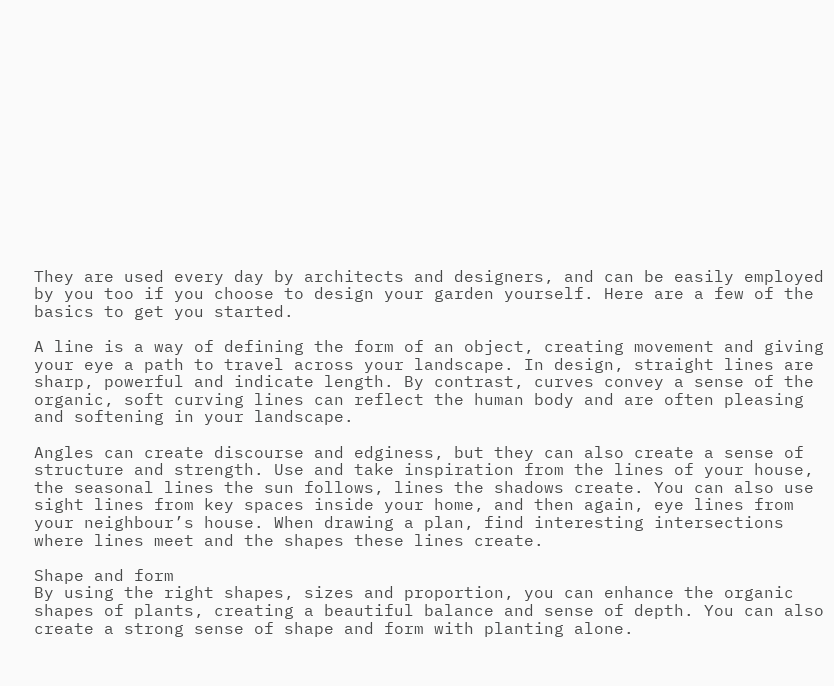They are used every day by architects and designers, and can be easily employed by you too if you choose to design your garden yourself. Here are a few of the basics to get you started.

A line is a way of defining the form of an object, creating movement and giving your eye a path to travel across your landscape. In design, straight lines are sharp, powerful and indicate length. By contrast, curves convey a sense of the organic, soft curving lines can reflect the human body and are often pleasing and softening in your landscape.

Angles can create discourse and edginess, but they can also create a sense of structure and strength. Use and take inspiration from the lines of your house, the seasonal lines the sun follows, lines the shadows create. You can also use sight lines from key spaces inside your home, and then again, eye lines from your neighbour’s house. When drawing a plan, find interesting intersections where lines meet and the shapes these lines create.

Shape and form
By using the right shapes, sizes and proportion, you can enhance the organic shapes of plants, creating a beautiful balance and sense of depth. You can also create a strong sense of shape and form with planting alone.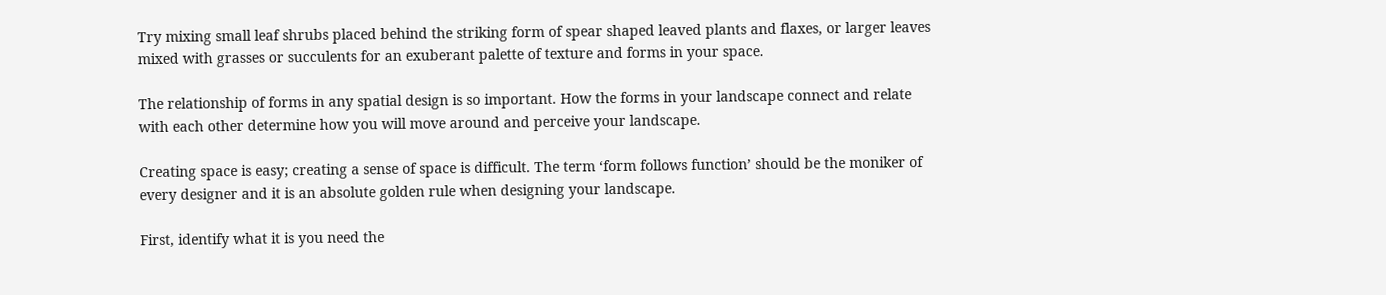Try mixing small leaf shrubs placed behind the striking form of spear shaped leaved plants and flaxes, or larger leaves mixed with grasses or succulents for an exuberant palette of texture and forms in your space.

The relationship of forms in any spatial design is so important. How the forms in your landscape connect and relate with each other determine how you will move around and perceive your landscape.

Creating space is easy; creating a sense of space is difficult. The term ‘form follows function’ should be the moniker of every designer and it is an absolute golden rule when designing your landscape.

First, identify what it is you need the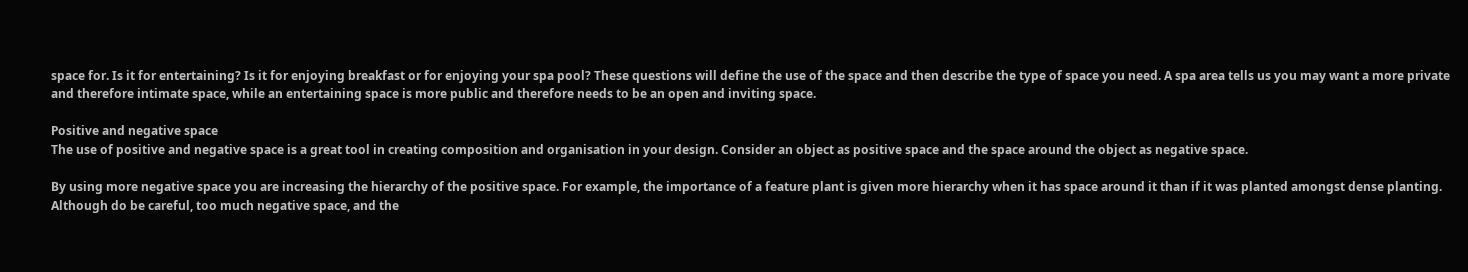space for. Is it for entertaining? Is it for enjoying breakfast or for enjoying your spa pool? These questions will define the use of the space and then describe the type of space you need. A spa area tells us you may want a more private and therefore intimate space, while an entertaining space is more public and therefore needs to be an open and inviting space.

Positive and negative space
The use of positive and negative space is a great tool in creating composition and organisation in your design. Consider an object as positive space and the space around the object as negative space.

By using more negative space you are increasing the hierarchy of the positive space. For example, the importance of a feature plant is given more hierarchy when it has space around it than if it was planted amongst dense planting. Although do be careful, too much negative space, and the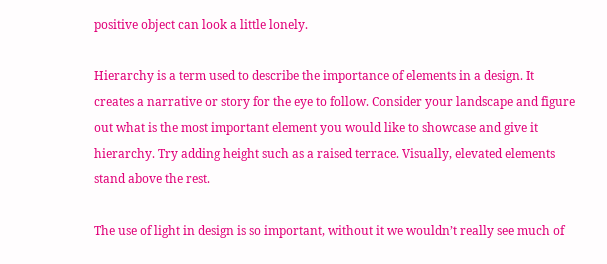positive object can look a little lonely.

Hierarchy is a term used to describe the importance of elements in a design. It creates a narrative or story for the eye to follow. Consider your landscape and figure out what is the most important element you would like to showcase and give it hierarchy. Try adding height such as a raised terrace. Visually, elevated elements stand above the rest.

The use of light in design is so important, without it we wouldn’t really see much of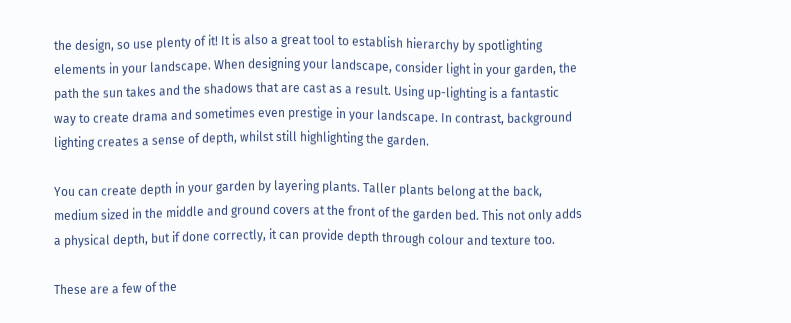the design, so use plenty of it! It is also a great tool to establish hierarchy by spotlighting elements in your landscape. When designing your landscape, consider light in your garden, the path the sun takes and the shadows that are cast as a result. Using up-lighting is a fantastic way to create drama and sometimes even prestige in your landscape. In contrast, background lighting creates a sense of depth, whilst still highlighting the garden.

You can create depth in your garden by layering plants. Taller plants belong at the back, medium sized in the middle and ground covers at the front of the garden bed. This not only adds a physical depth, but if done correctly, it can provide depth through colour and texture too.

These are a few of the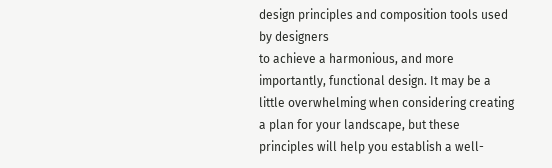design principles and composition tools used by designers
to achieve a harmonious, and more importantly, functional design. It may be a little overwhelming when considering creating a plan for your landscape, but these principles will help you establish a well-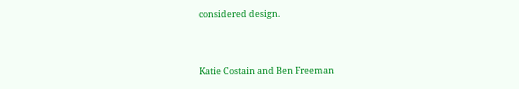considered design.


Katie Costain and Ben Freeman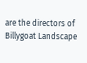are the directors of Billygoat Landscape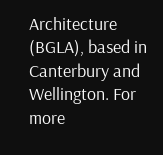Architecture (BGLA), based in Canterbury and Wellington. For more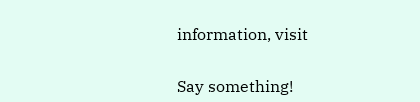information, visit


Say something!